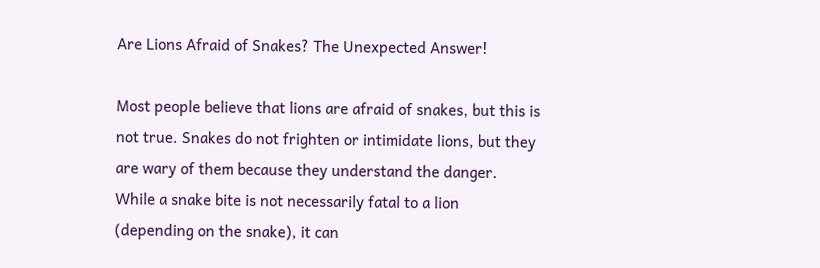Are Lions Afraid of Snakes? The Unexpected Answer!

Most people believe that lions are afraid of snakes, but this is not true. Snakes do not frighten or intimidate lions, but they are wary of them because they understand the danger. While a snake bite is not necessarily fatal to a lion (depending on the snake), it can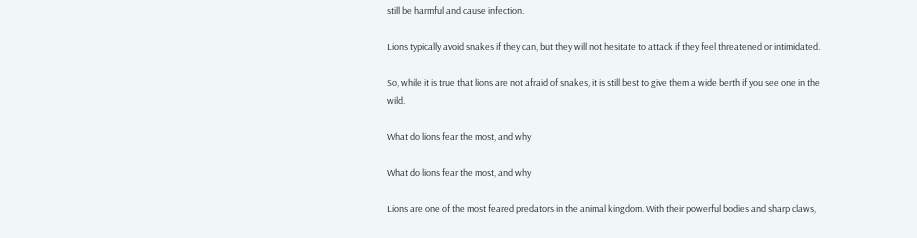still be harmful and cause infection.

Lions typically avoid snakes if they can, but they will not hesitate to attack if they feel threatened or intimidated.

So, while it is true that lions are not afraid of snakes, it is still best to give them a wide berth if you see one in the wild.

What do lions fear the most, and why

What do lions fear the most, and why

Lions are one of the most feared predators in the animal kingdom. With their powerful bodies and sharp claws,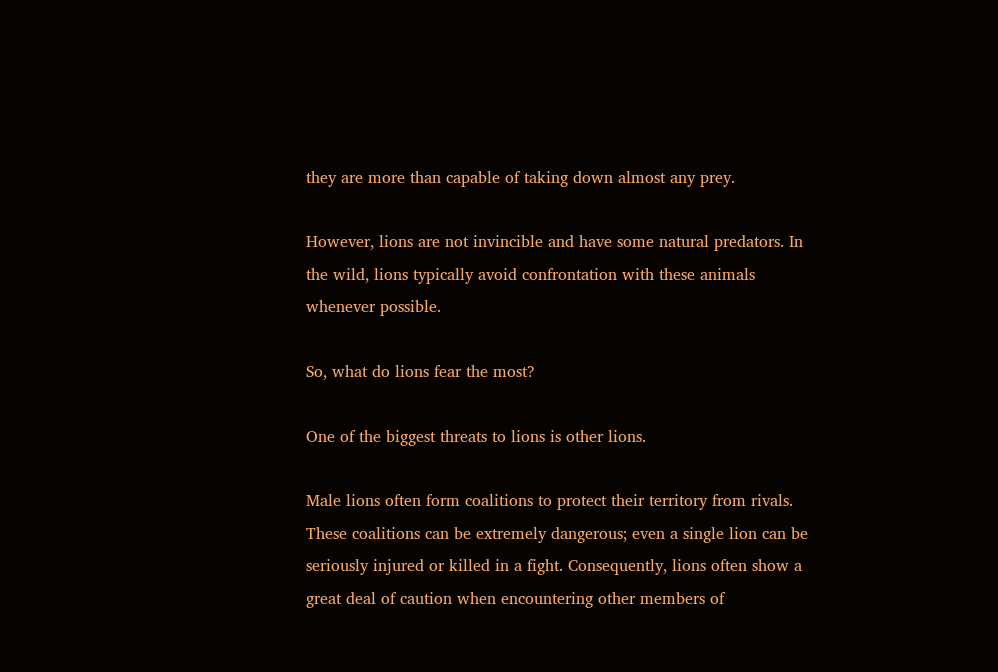they are more than capable of taking down almost any prey.

However, lions are not invincible and have some natural predators. In the wild, lions typically avoid confrontation with these animals whenever possible.

So, what do lions fear the most?

One of the biggest threats to lions is other lions.

Male lions often form coalitions to protect their territory from rivals. These coalitions can be extremely dangerous; even a single lion can be seriously injured or killed in a fight. Consequently, lions often show a great deal of caution when encountering other members of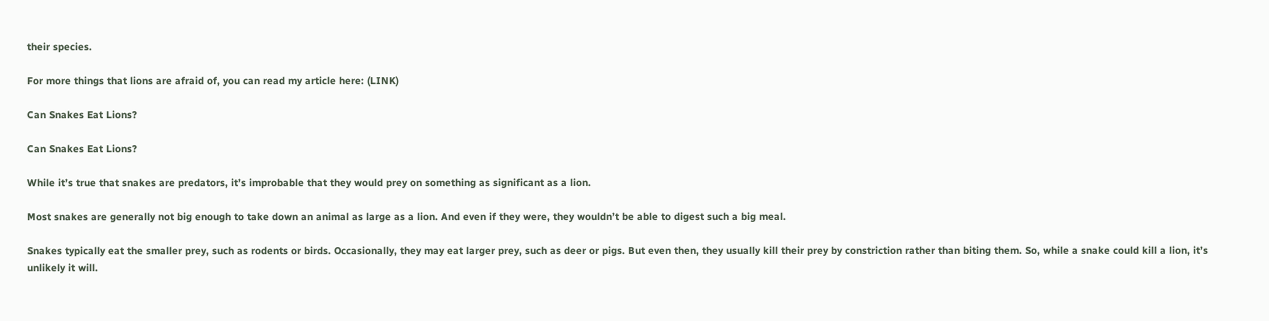their species.

For more things that lions are afraid of, you can read my article here: (LINK)

Can Snakes Eat Lions?

Can Snakes Eat Lions?

While it’s true that snakes are predators, it’s improbable that they would prey on something as significant as a lion.

Most snakes are generally not big enough to take down an animal as large as a lion. And even if they were, they wouldn’t be able to digest such a big meal.

Snakes typically eat the smaller prey, such as rodents or birds. Occasionally, they may eat larger prey, such as deer or pigs. But even then, they usually kill their prey by constriction rather than biting them. So, while a snake could kill a lion, it’s unlikely it will.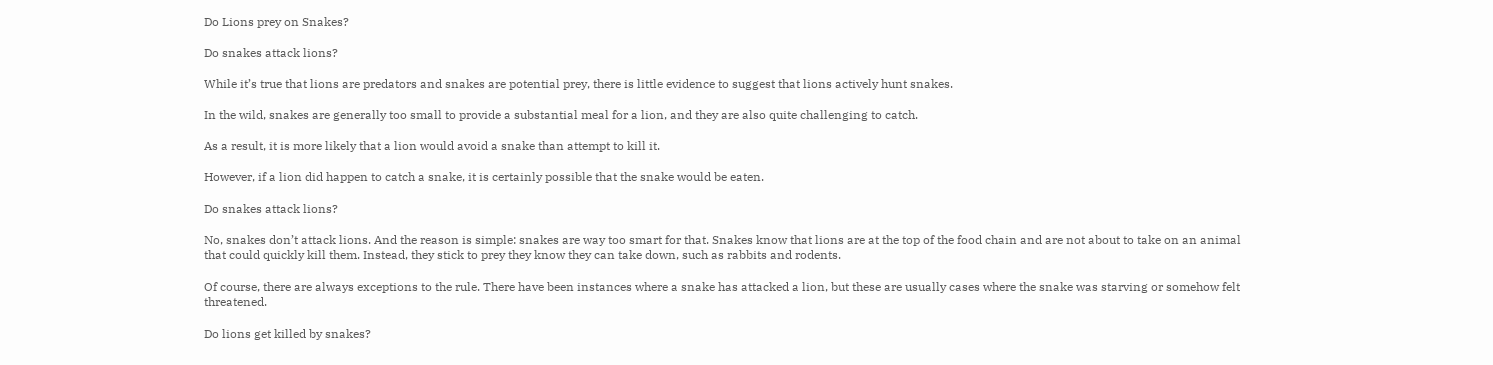Do Lions prey on Snakes?

Do snakes attack lions?

While it’s true that lions are predators and snakes are potential prey, there is little evidence to suggest that lions actively hunt snakes.

In the wild, snakes are generally too small to provide a substantial meal for a lion, and they are also quite challenging to catch.

As a result, it is more likely that a lion would avoid a snake than attempt to kill it.

However, if a lion did happen to catch a snake, it is certainly possible that the snake would be eaten.

Do snakes attack lions?

No, snakes don’t attack lions. And the reason is simple: snakes are way too smart for that. Snakes know that lions are at the top of the food chain and are not about to take on an animal that could quickly kill them. Instead, they stick to prey they know they can take down, such as rabbits and rodents.

Of course, there are always exceptions to the rule. There have been instances where a snake has attacked a lion, but these are usually cases where the snake was starving or somehow felt threatened.

Do lions get killed by snakes?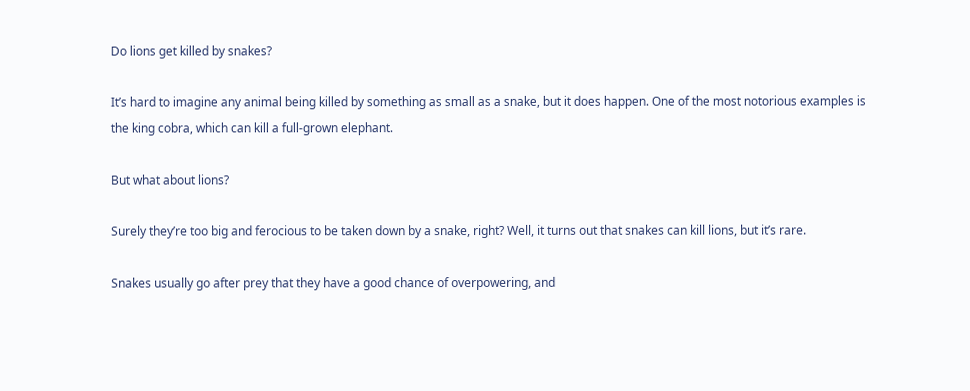Do lions get killed by snakes?

It’s hard to imagine any animal being killed by something as small as a snake, but it does happen. One of the most notorious examples is the king cobra, which can kill a full-grown elephant.

But what about lions?

Surely they’re too big and ferocious to be taken down by a snake, right? Well, it turns out that snakes can kill lions, but it’s rare.

Snakes usually go after prey that they have a good chance of overpowering, and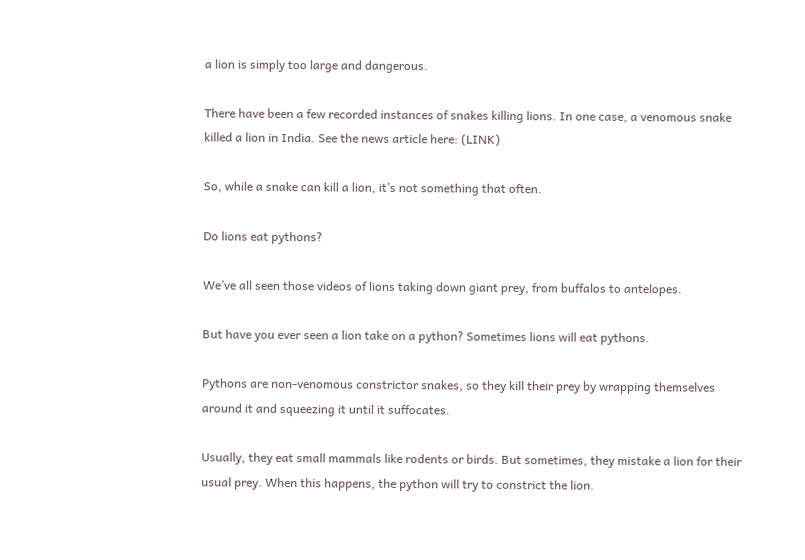a lion is simply too large and dangerous.

There have been a few recorded instances of snakes killing lions. In one case, a venomous snake killed a lion in India. See the news article here: (LINK)

So, while a snake can kill a lion, it’s not something that often.

Do lions eat pythons?

We’ve all seen those videos of lions taking down giant prey, from buffalos to antelopes.

But have you ever seen a lion take on a python? Sometimes lions will eat pythons.

Pythons are non-venomous constrictor snakes, so they kill their prey by wrapping themselves around it and squeezing it until it suffocates.

Usually, they eat small mammals like rodents or birds. But sometimes, they mistake a lion for their usual prey. When this happens, the python will try to constrict the lion.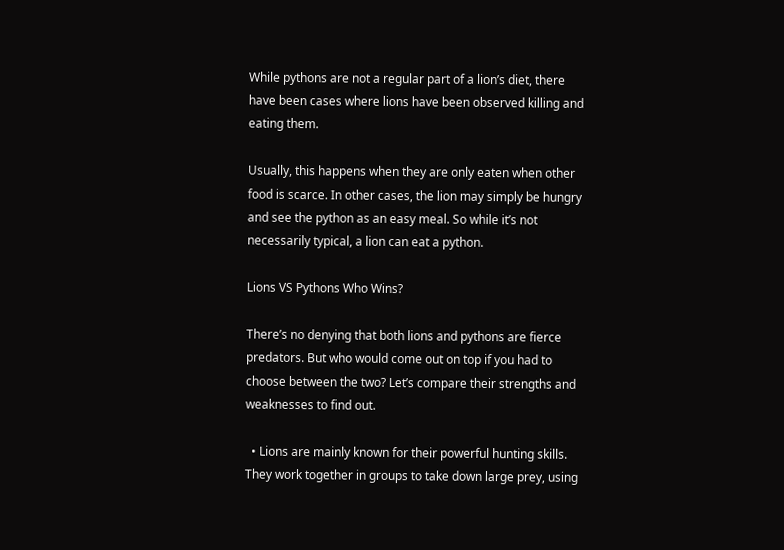While pythons are not a regular part of a lion’s diet, there have been cases where lions have been observed killing and eating them.

Usually, this happens when they are only eaten when other food is scarce. In other cases, the lion may simply be hungry and see the python as an easy meal. So while it’s not necessarily typical, a lion can eat a python.

Lions VS Pythons Who Wins?

There’s no denying that both lions and pythons are fierce predators. But who would come out on top if you had to choose between the two? Let’s compare their strengths and weaknesses to find out.

  • Lions are mainly known for their powerful hunting skills. They work together in groups to take down large prey, using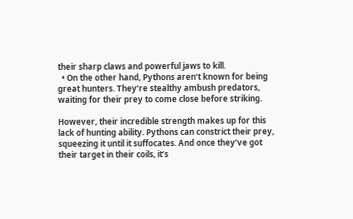their sharp claws and powerful jaws to kill.
  • On the other hand, Pythons aren’t known for being great hunters. They’re stealthy ambush predators, waiting for their prey to come close before striking.

However, their incredible strength makes up for this lack of hunting ability. Pythons can constrict their prey, squeezing it until it suffocates. And once they’ve got their target in their coils, it’s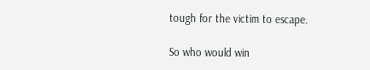tough for the victim to escape.

So who would win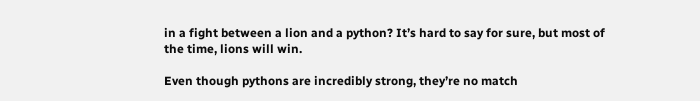in a fight between a lion and a python? It’s hard to say for sure, but most of the time, lions will win.

Even though pythons are incredibly strong, they’re no match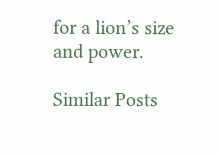for a lion’s size and power.

Similar Posts